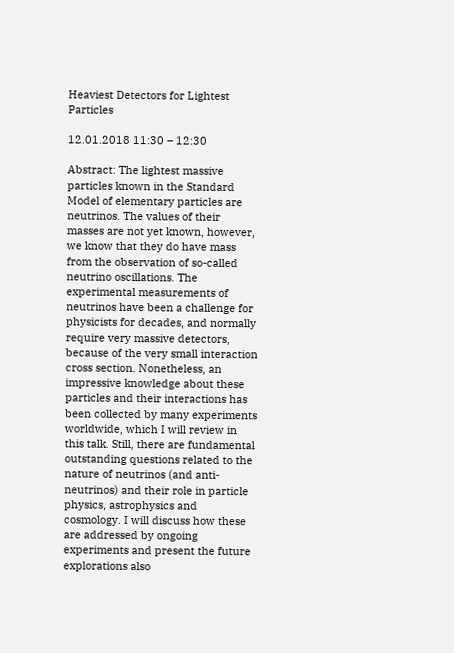Heaviest Detectors for Lightest Particles

12.01.2018 11:30 – 12:30

Abstract: The lightest massive particles known in the Standard Model of elementary particles are neutrinos. The values of their masses are not yet known, however, we know that they do have mass from the observation of so-called neutrino oscillations. The experimental measurements of neutrinos have been a challenge for physicists for decades, and normally require very massive detectors, because of the very small interaction cross section. Nonetheless, an impressive knowledge about these particles and their interactions has been collected by many experiments worldwide, which I will review in this talk. Still, there are fundamental outstanding questions related to the nature of neutrinos (and anti-neutrinos) and their role in particle physics, astrophysics and cosmology. I will discuss how these are addressed by ongoing experiments and present the future explorations also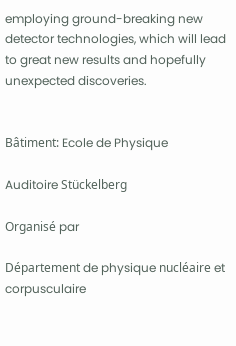employing ground-breaking new detector technologies, which will lead to great new results and hopefully unexpected discoveries.


Bâtiment: Ecole de Physique

Auditoire Stückelberg

Organisé par

Département de physique nucléaire et corpusculaire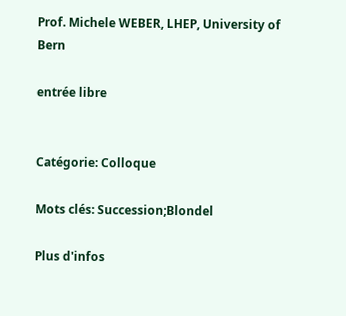Prof. Michele WEBER, LHEP, University of Bern

entrée libre


Catégorie: Colloque

Mots clés: Succession;Blondel

Plus d'infos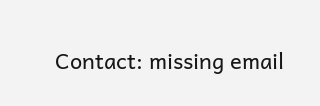Contact: missing email